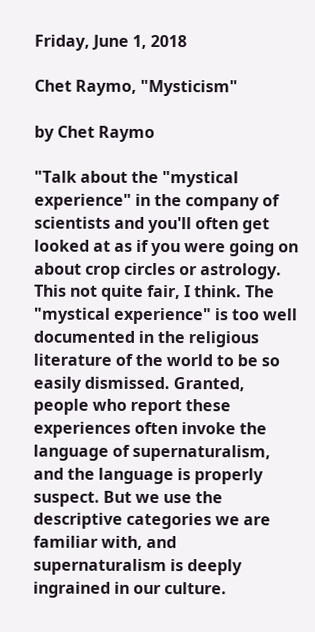Friday, June 1, 2018

Chet Raymo, "Mysticism"

by Chet Raymo

"Talk about the "mystical experience" in the company of scientists and you'll often get looked at as if you were going on about crop circles or astrology. This not quite fair, I think. The "mystical experience" is too well documented in the religious literature of the world to be so easily dismissed. Granted, people who report these experiences often invoke the language of supernaturalism, and the language is properly suspect. But we use the descriptive categories we are familiar with, and supernaturalism is deeply ingrained in our culture.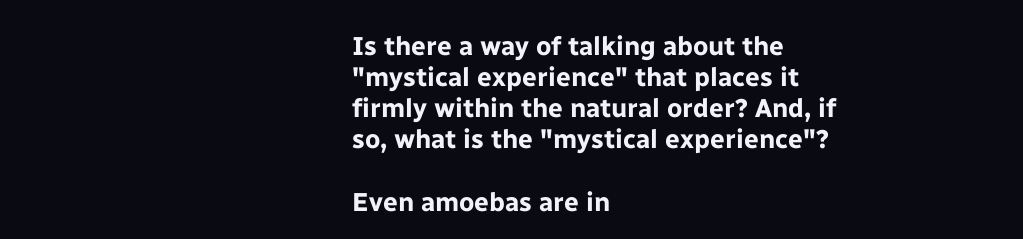Is there a way of talking about the "mystical experience" that places it firmly within the natural order? And, if so, what is the "mystical experience"?

Even amoebas are in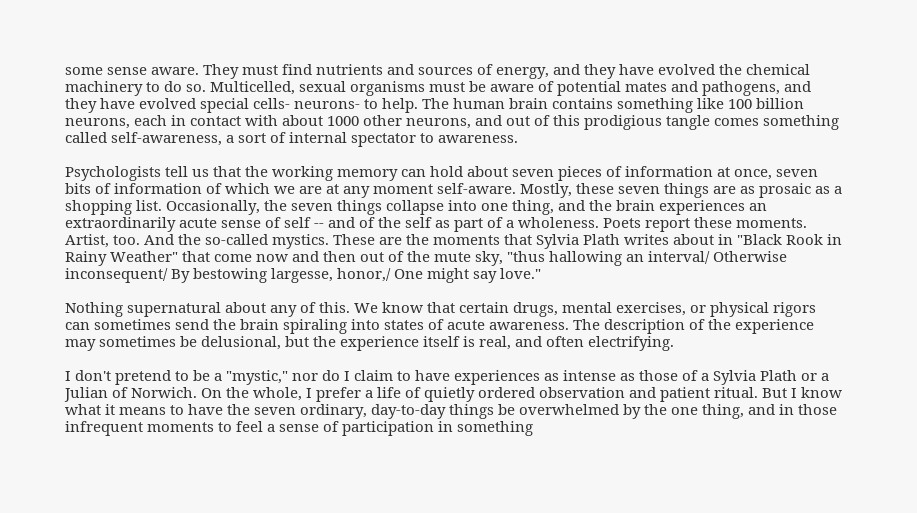some sense aware. They must find nutrients and sources of energy, and they have evolved the chemical machinery to do so. Multicelled, sexual organisms must be aware of potential mates and pathogens, and they have evolved special cells- neurons- to help. The human brain contains something like 100 billion neurons, each in contact with about 1000 other neurons, and out of this prodigious tangle comes something called self-awareness, a sort of internal spectator to awareness.

Psychologists tell us that the working memory can hold about seven pieces of information at once, seven bits of information of which we are at any moment self-aware. Mostly, these seven things are as prosaic as a shopping list. Occasionally, the seven things collapse into one thing, and the brain experiences an extraordinarily acute sense of self -- and of the self as part of a wholeness. Poets report these moments. Artist, too. And the so-called mystics. These are the moments that Sylvia Plath writes about in "Black Rook in Rainy Weather" that come now and then out of the mute sky, "thus hallowing an interval/ Otherwise inconsequent/ By bestowing largesse, honor,/ One might say love."

Nothing supernatural about any of this. We know that certain drugs, mental exercises, or physical rigors can sometimes send the brain spiraling into states of acute awareness. The description of the experience may sometimes be delusional, but the experience itself is real, and often electrifying.

I don't pretend to be a "mystic," nor do I claim to have experiences as intense as those of a Sylvia Plath or a Julian of Norwich. On the whole, I prefer a life of quietly ordered observation and patient ritual. But I know what it means to have the seven ordinary, day-to-day things be overwhelmed by the one thing, and in those infrequent moments to feel a sense of participation in something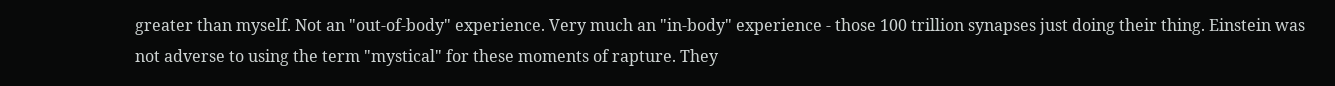greater than myself. Not an "out-of-body" experience. Very much an "in-body" experience - those 100 trillion synapses just doing their thing. Einstein was not adverse to using the term "mystical" for these moments of rapture. They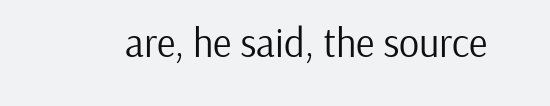are, he said, the source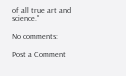of all true art and science."

No comments:

Post a Comment